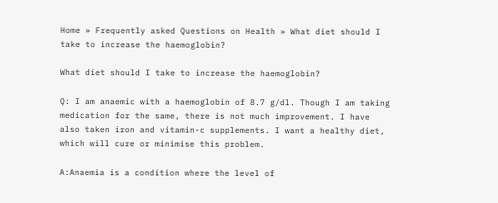Home » Frequently asked Questions on Health » What diet should I take to increase the haemoglobin?

What diet should I take to increase the haemoglobin?

Q: I am anaemic with a haemoglobin of 8.7 g/dl. Though I am taking medication for the same, there is not much improvement. I have also taken iron and vitamin-c supplements. I want a healthy diet, which will cure or minimise this problem.

A:Anaemia is a condition where the level of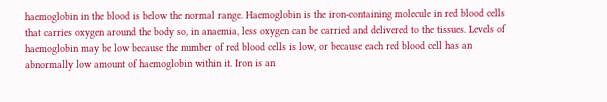haemoglobin in the blood is below the normal range. Haemoglobin is the iron-containing molecule in red blood cells that carries oxygen around the body so, in anaemia, less oxygen can be carried and delivered to the tissues. Levels of haemoglobin may be low because the number of red blood cells is low, or because each red blood cell has an abnormally low amount of haemoglobin within it. Iron is an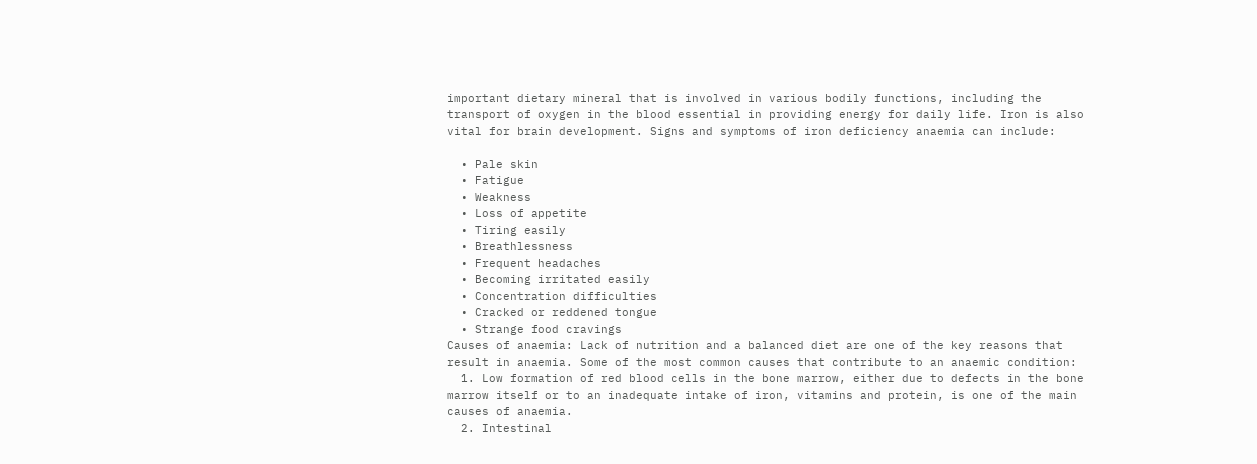important dietary mineral that is involved in various bodily functions, including the transport of oxygen in the blood essential in providing energy for daily life. Iron is also vital for brain development. Signs and symptoms of iron deficiency anaemia can include:

  • Pale skin
  • Fatigue
  • Weakness
  • Loss of appetite
  • Tiring easily
  • Breathlessness
  • Frequent headaches
  • Becoming irritated easily
  • Concentration difficulties
  • Cracked or reddened tongue
  • Strange food cravings
Causes of anaemia: Lack of nutrition and a balanced diet are one of the key reasons that result in anaemia. Some of the most common causes that contribute to an anaemic condition:
  1. Low formation of red blood cells in the bone marrow, either due to defects in the bone marrow itself or to an inadequate intake of iron, vitamins and protein, is one of the main causes of anaemia.
  2. Intestinal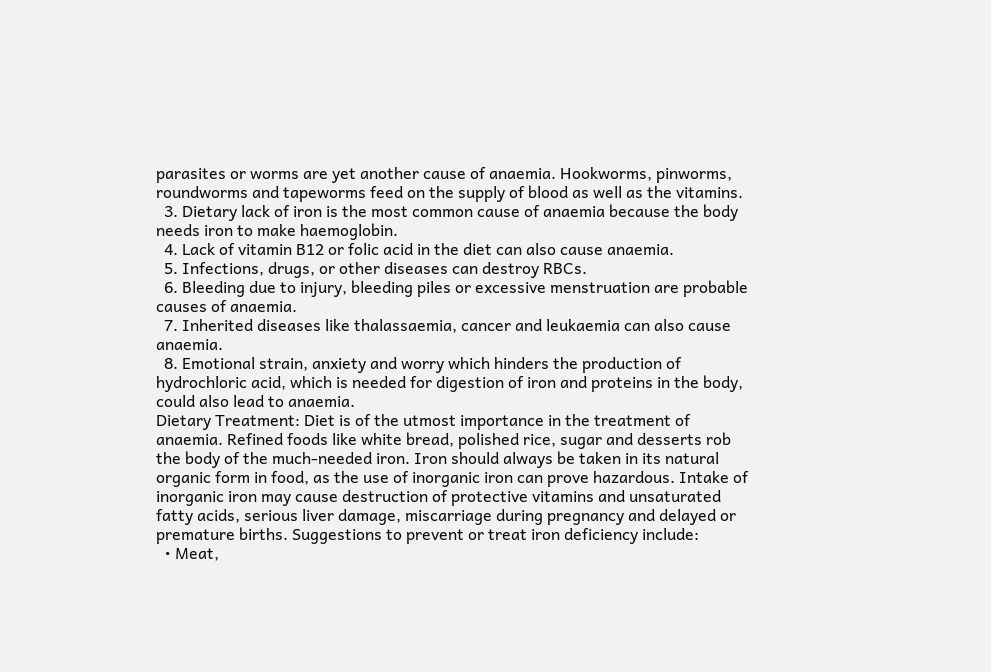parasites or worms are yet another cause of anaemia. Hookworms, pinworms, roundworms and tapeworms feed on the supply of blood as well as the vitamins.
  3. Dietary lack of iron is the most common cause of anaemia because the body needs iron to make haemoglobin.
  4. Lack of vitamin B12 or folic acid in the diet can also cause anaemia.
  5. Infections, drugs, or other diseases can destroy RBCs.
  6. Bleeding due to injury, bleeding piles or excessive menstruation are probable causes of anaemia.
  7. Inherited diseases like thalassaemia, cancer and leukaemia can also cause anaemia.
  8. Emotional strain, anxiety and worry which hinders the production of hydrochloric acid, which is needed for digestion of iron and proteins in the body, could also lead to anaemia.
Dietary Treatment: Diet is of the utmost importance in the treatment of anaemia. Refined foods like white bread, polished rice, sugar and desserts rob the body of the much-needed iron. Iron should always be taken in its natural organic form in food, as the use of inorganic iron can prove hazardous. Intake of inorganic iron may cause destruction of protective vitamins and unsaturated fatty acids, serious liver damage, miscarriage during pregnancy and delayed or premature births. Suggestions to prevent or treat iron deficiency include:
  • Meat,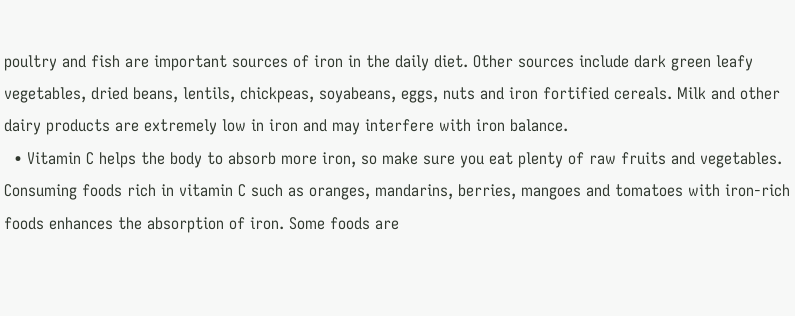poultry and fish are important sources of iron in the daily diet. Other sources include dark green leafy vegetables, dried beans, lentils, chickpeas, soyabeans, eggs, nuts and iron fortified cereals. Milk and other dairy products are extremely low in iron and may interfere with iron balance.
  • Vitamin C helps the body to absorb more iron, so make sure you eat plenty of raw fruits and vegetables. Consuming foods rich in vitamin C such as oranges, mandarins, berries, mangoes and tomatoes with iron-rich foods enhances the absorption of iron. Some foods are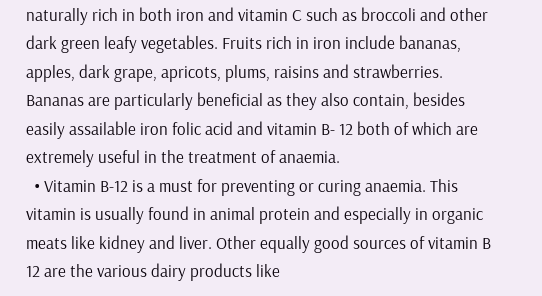naturally rich in both iron and vitamin C such as broccoli and other dark green leafy vegetables. Fruits rich in iron include bananas, apples, dark grape, apricots, plums, raisins and strawberries. Bananas are particularly beneficial as they also contain, besides easily assailable iron folic acid and vitamin B- 12 both of which are extremely useful in the treatment of anaemia.
  • Vitamin B-12 is a must for preventing or curing anaemia. This vitamin is usually found in animal protein and especially in organic meats like kidney and liver. Other equally good sources of vitamin B 12 are the various dairy products like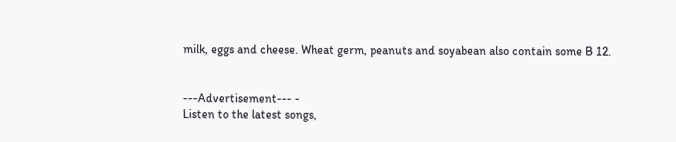milk, eggs and cheese. Wheat germ, peanuts and soyabean also contain some B 12.


---Advertisement--- -
Listen to the latest songs,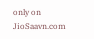only on JioSaavn.com